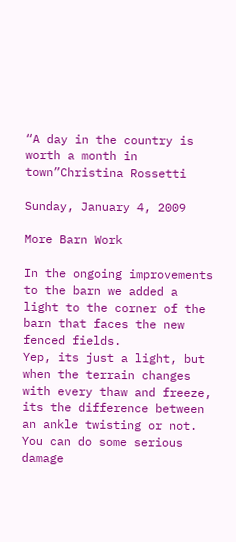“A day in the country is worth a month in town”Christina Rossetti

Sunday, January 4, 2009

More Barn Work

In the ongoing improvements to the barn we added a light to the corner of the barn that faces the new fenced fields.
Yep, its just a light, but when the terrain changes with every thaw and freeze, its the difference between an ankle twisting or not. You can do some serious damage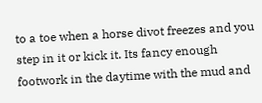to a toe when a horse divot freezes and you step in it or kick it. Its fancy enough footwork in the daytime with the mud and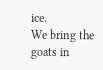ice.
We bring the goats in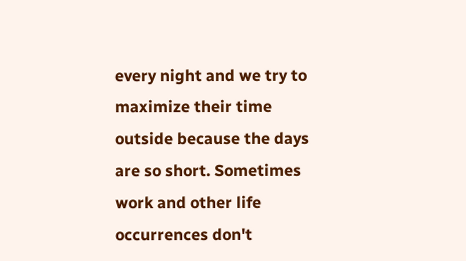every night and we try to maximize their time outside because the days are so short. Sometimes work and other life occurrences don't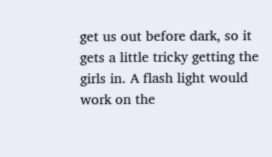get us out before dark, so it gets a little tricky getting the girls in. A flash light would work on the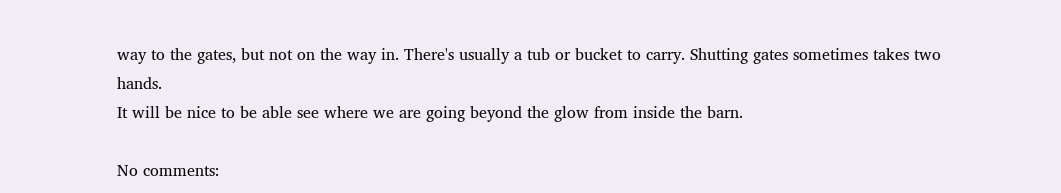way to the gates, but not on the way in. There's usually a tub or bucket to carry. Shutting gates sometimes takes two hands.
It will be nice to be able see where we are going beyond the glow from inside the barn.

No comments: